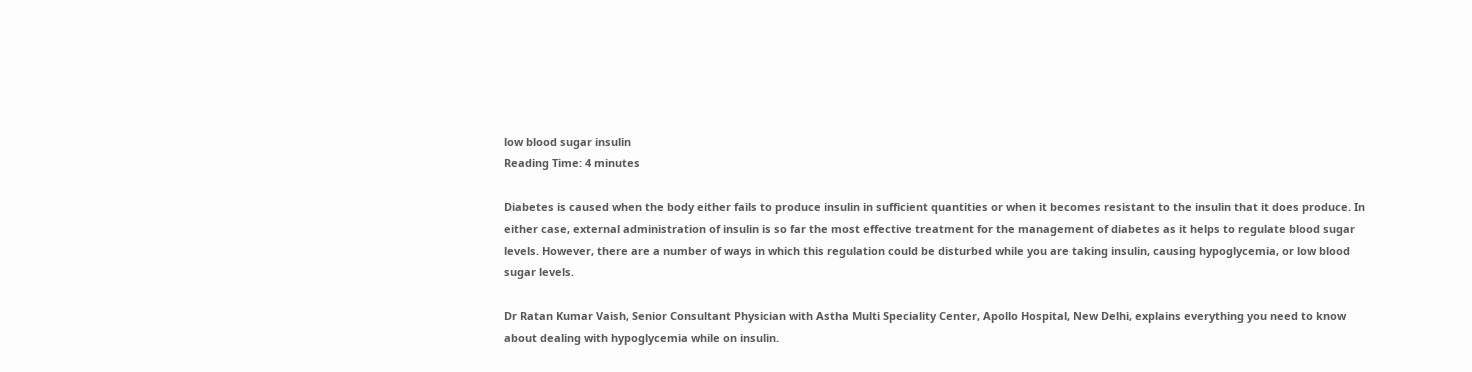low blood sugar insulin
Reading Time: 4 minutes

Diabetes is caused when the body either fails to produce insulin in sufficient quantities or when it becomes resistant to the insulin that it does produce. In either case, external administration of insulin is so far the most effective treatment for the management of diabetes as it helps to regulate blood sugar levels. However, there are a number of ways in which this regulation could be disturbed while you are taking insulin, causing hypoglycemia, or low blood sugar levels.

Dr Ratan Kumar Vaish, Senior Consultant Physician with Astha Multi Speciality Center, Apollo Hospital, New Delhi, explains everything you need to know about dealing with hypoglycemia while on insulin.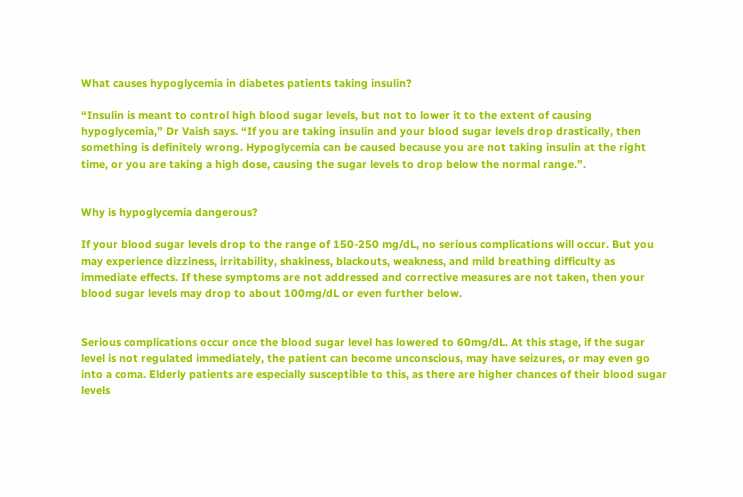What causes hypoglycemia in diabetes patients taking insulin?

“Insulin is meant to control high blood sugar levels, but not to lower it to the extent of causing hypoglycemia,” Dr Vaish says. “If you are taking insulin and your blood sugar levels drop drastically, then something is definitely wrong. Hypoglycemia can be caused because you are not taking insulin at the right time, or you are taking a high dose, causing the sugar levels to drop below the normal range.”.


Why is hypoglycemia dangerous?

If your blood sugar levels drop to the range of 150-250 mg/dL, no serious complications will occur. But you may experience dizziness, irritability, shakiness, blackouts, weakness, and mild breathing difficulty as immediate effects. If these symptoms are not addressed and corrective measures are not taken, then your blood sugar levels may drop to about 100mg/dL or even further below.


Serious complications occur once the blood sugar level has lowered to 60mg/dL. At this stage, if the sugar level is not regulated immediately, the patient can become unconscious, may have seizures, or may even go into a coma. Elderly patients are especially susceptible to this, as there are higher chances of their blood sugar levels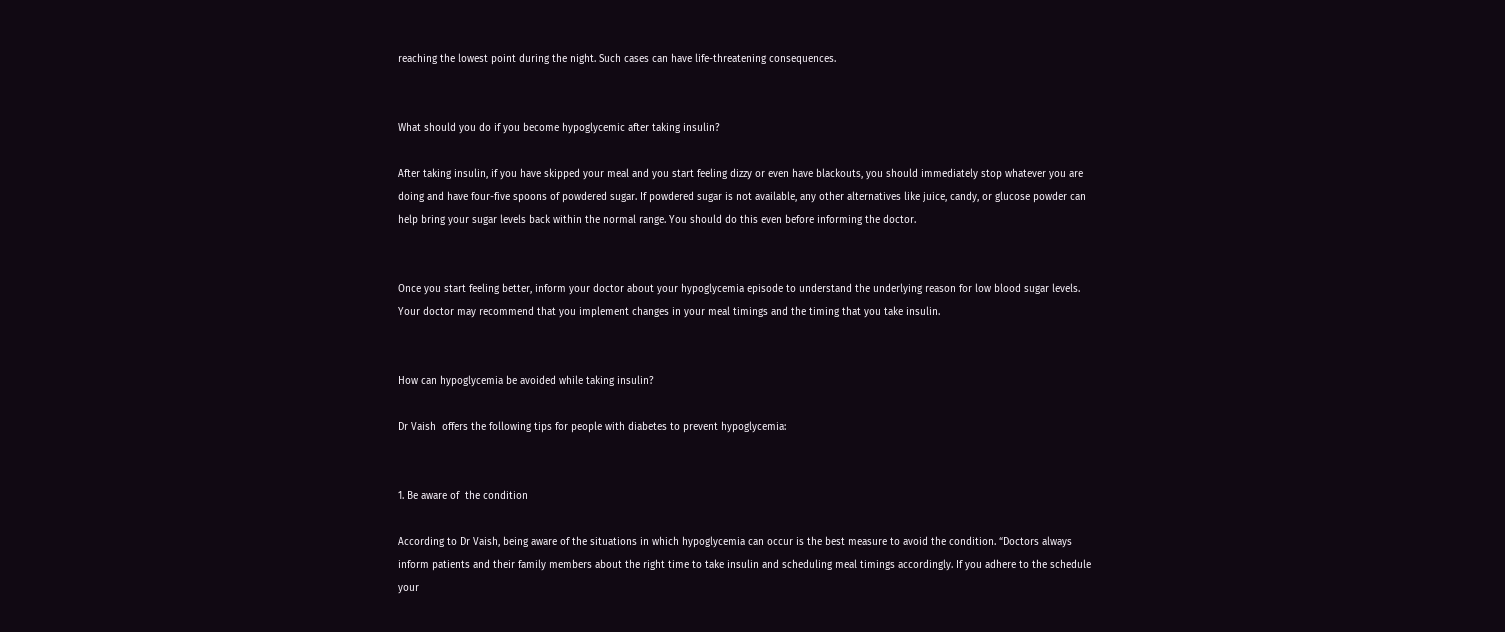reaching the lowest point during the night. Such cases can have life-threatening consequences.


What should you do if you become hypoglycemic after taking insulin?

After taking insulin, if you have skipped your meal and you start feeling dizzy or even have blackouts, you should immediately stop whatever you are doing and have four-five spoons of powdered sugar. If powdered sugar is not available, any other alternatives like juice, candy, or glucose powder can help bring your sugar levels back within the normal range. You should do this even before informing the doctor.


Once you start feeling better, inform your doctor about your hypoglycemia episode to understand the underlying reason for low blood sugar levels. Your doctor may recommend that you implement changes in your meal timings and the timing that you take insulin.


How can hypoglycemia be avoided while taking insulin?

Dr Vaish  offers the following tips for people with diabetes to prevent hypoglycemia:


1. Be aware of  the condition

According to Dr Vaish, being aware of the situations in which hypoglycemia can occur is the best measure to avoid the condition. “Doctors always inform patients and their family members about the right time to take insulin and scheduling meal timings accordingly. If you adhere to the schedule your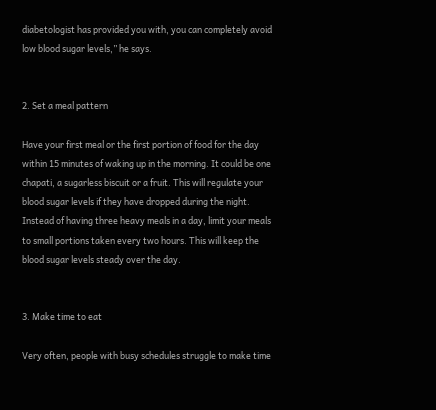diabetologist has provided you with, you can completely avoid low blood sugar levels,” he says.


2. Set a meal pattern

Have your first meal or the first portion of food for the day within 15 minutes of waking up in the morning. It could be one chapati, a sugarless biscuit or a fruit. This will regulate your blood sugar levels if they have dropped during the night. Instead of having three heavy meals in a day, limit your meals to small portions taken every two hours. This will keep the blood sugar levels steady over the day.


3. Make time to eat

Very often, people with busy schedules struggle to make time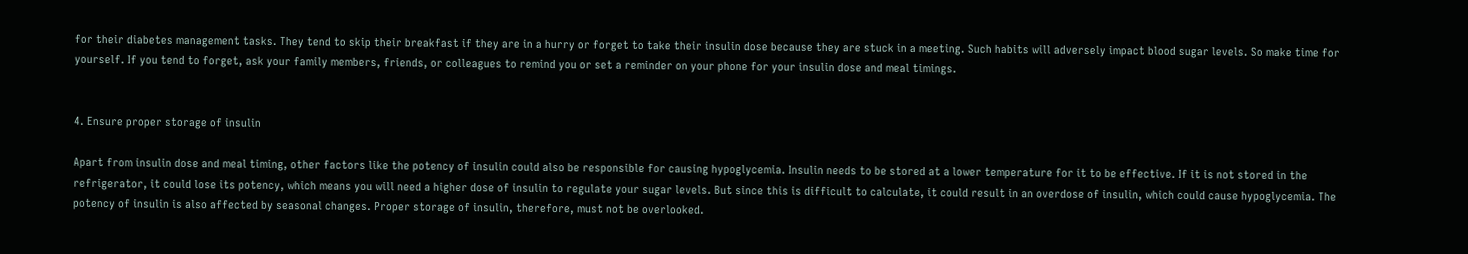for their diabetes management tasks. They tend to skip their breakfast if they are in a hurry or forget to take their insulin dose because they are stuck in a meeting. Such habits will adversely impact blood sugar levels. So make time for yourself. If you tend to forget, ask your family members, friends, or colleagues to remind you or set a reminder on your phone for your insulin dose and meal timings.


4. Ensure proper storage of insulin

Apart from insulin dose and meal timing, other factors like the potency of insulin could also be responsible for causing hypoglycemia. Insulin needs to be stored at a lower temperature for it to be effective. If it is not stored in the refrigerator, it could lose its potency, which means you will need a higher dose of insulin to regulate your sugar levels. But since this is difficult to calculate, it could result in an overdose of insulin, which could cause hypoglycemia. The potency of insulin is also affected by seasonal changes. Proper storage of insulin, therefore, must not be overlooked.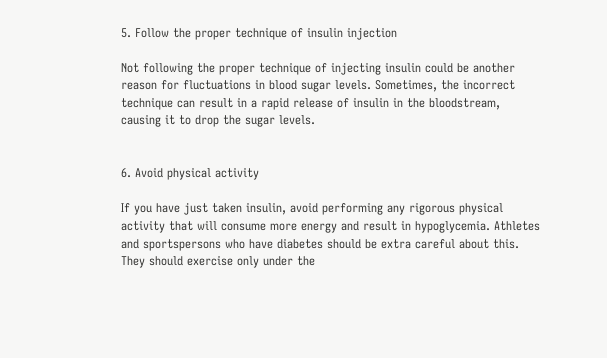5. Follow the proper technique of insulin injection

Not following the proper technique of injecting insulin could be another reason for fluctuations in blood sugar levels. Sometimes, the incorrect technique can result in a rapid release of insulin in the bloodstream, causing it to drop the sugar levels.


6. Avoid physical activity

If you have just taken insulin, avoid performing any rigorous physical activity that will consume more energy and result in hypoglycemia. Athletes and sportspersons who have diabetes should be extra careful about this. They should exercise only under the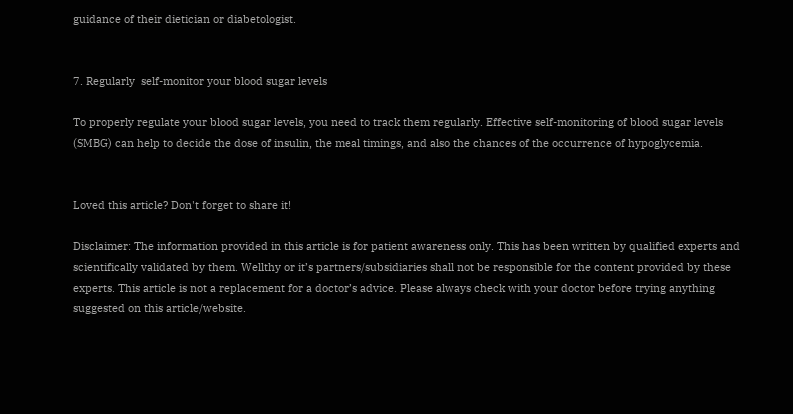guidance of their dietician or diabetologist.


7. Regularly  self-monitor your blood sugar levels

To properly regulate your blood sugar levels, you need to track them regularly. Effective self-monitoring of blood sugar levels (SMBG) can help to decide the dose of insulin, the meal timings, and also the chances of the occurrence of hypoglycemia.


Loved this article? Don't forget to share it!

Disclaimer: The information provided in this article is for patient awareness only. This has been written by qualified experts and scientifically validated by them. Wellthy or it’s partners/subsidiaries shall not be responsible for the content provided by these experts. This article is not a replacement for a doctor’s advice. Please always check with your doctor before trying anything suggested on this article/website.